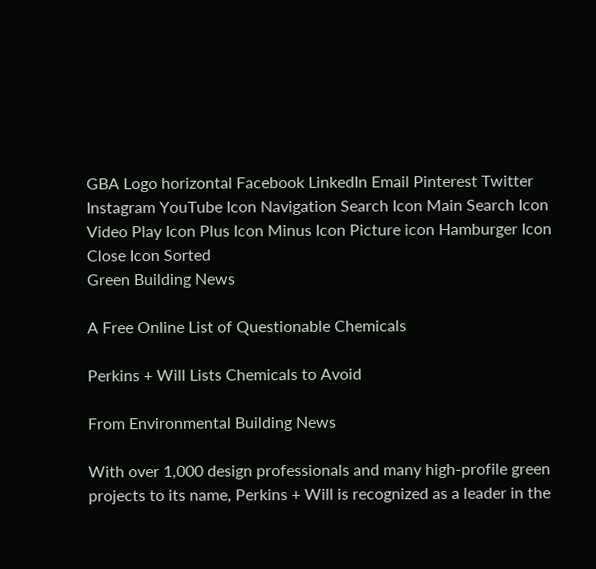GBA Logo horizontal Facebook LinkedIn Email Pinterest Twitter Instagram YouTube Icon Navigation Search Icon Main Search Icon Video Play Icon Plus Icon Minus Icon Picture icon Hamburger Icon Close Icon Sorted
Green Building News

A Free Online List of Questionable Chemicals

Perkins + Will Lists Chemicals to Avoid

From Environmental Building News

With over 1,000 design professionals and many high-profile green projects to its name, Perkins + Will is recognized as a leader in the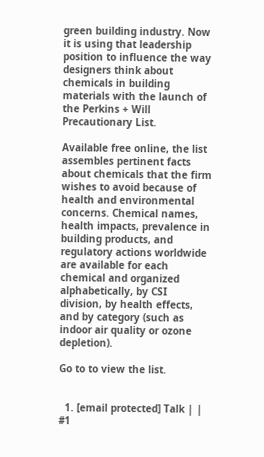green building industry. Now it is using that leadership position to influence the way designers think about chemicals in building materials with the launch of the Perkins + Will Precautionary List.

Available free online, the list assembles pertinent facts about chemicals that the firm wishes to avoid because of health and environmental concerns. Chemical names, health impacts, prevalence in building products, and regulatory actions worldwide are available for each chemical and organized alphabetically, by CSI division, by health effects, and by category (such as indoor air quality or ozone depletion).

Go to to view the list.


  1. [email protected] Talk | | #1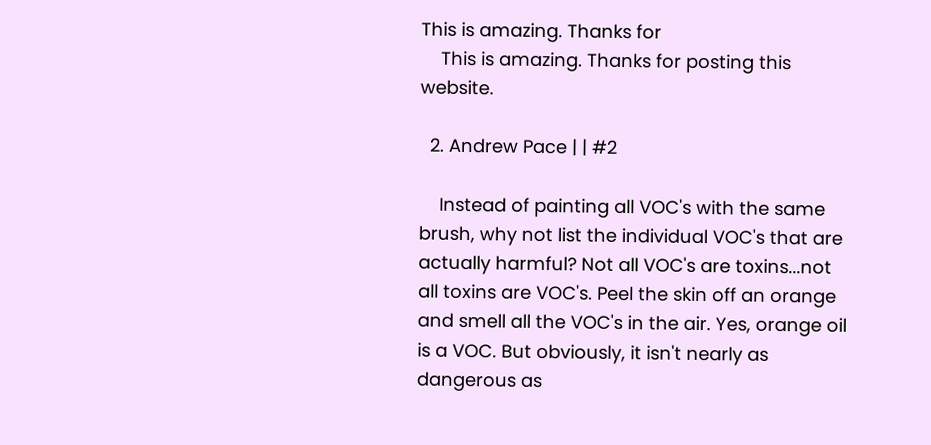This is amazing. Thanks for
    This is amazing. Thanks for posting this website.

  2. Andrew Pace | | #2

    Instead of painting all VOC's with the same brush, why not list the individual VOC's that are actually harmful? Not all VOC's are toxins...not all toxins are VOC's. Peel the skin off an orange and smell all the VOC's in the air. Yes, orange oil is a VOC. But obviously, it isn't nearly as dangerous as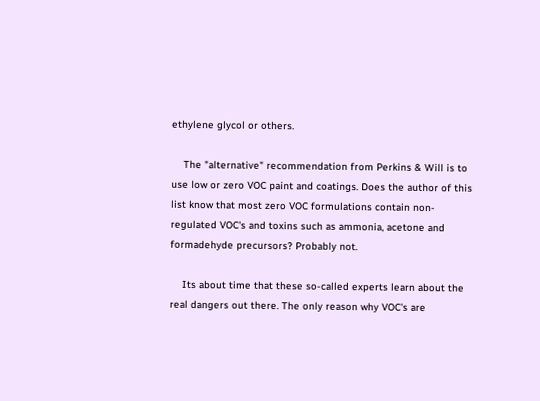ethylene glycol or others.

    The "alternative" recommendation from Perkins & Will is to use low or zero VOC paint and coatings. Does the author of this list know that most zero VOC formulations contain non-regulated VOC's and toxins such as ammonia, acetone and formadehyde precursors? Probably not.

    Its about time that these so-called experts learn about the real dangers out there. The only reason why VOC's are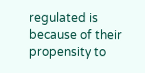regulated is because of their propensity to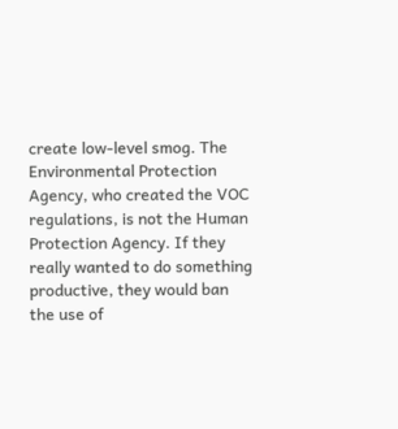create low-level smog. The Environmental Protection Agency, who created the VOC regulations, is not the Human Protection Agency. If they really wanted to do something productive, they would ban the use of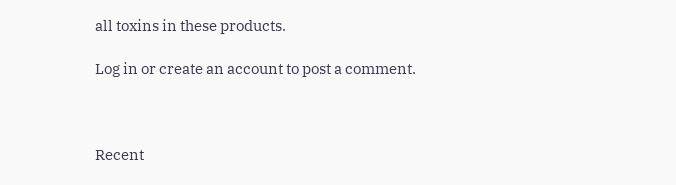all toxins in these products.

Log in or create an account to post a comment.



Recent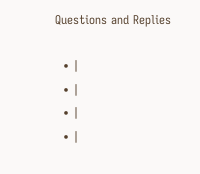Questions and Replies

  • |
  • |
  • |
  • |